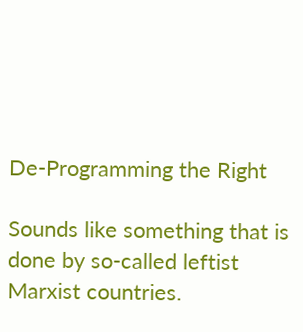De-Programming the Right

Sounds like something that is done by so-called leftist Marxist countries.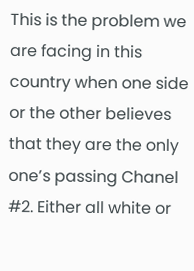This is the problem we are facing in this country when one side or the other believes that they are the only one’s passing Chanel #2. Either all white or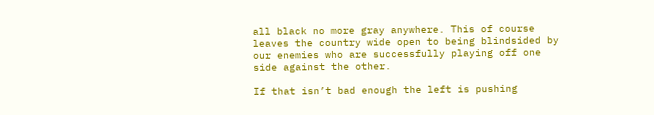all black no more gray anywhere. This of course leaves the country wide open to being blindsided by our enemies who are successfully playing off one side against the other.

If that isn’t bad enough the left is pushing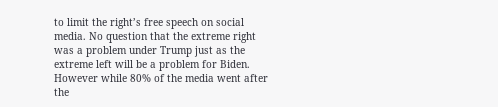to limit the right’s free speech on social media. No question that the extreme right was a problem under Trump just as the extreme left will be a problem for Biden. However while 80% of the media went after the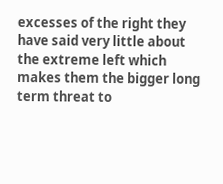excesses of the right they have said very little about the extreme left which makes them the bigger long term threat to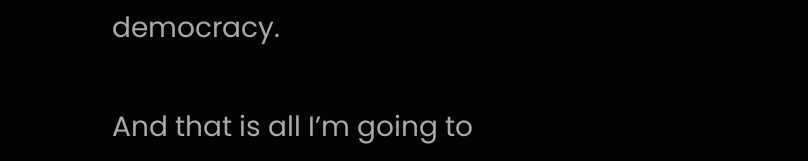democracy.

And that is all I’m going to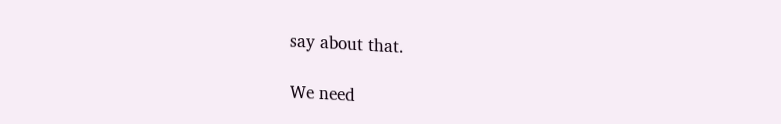say about that.

We need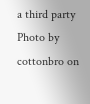a third party
Photo by cottonbro on